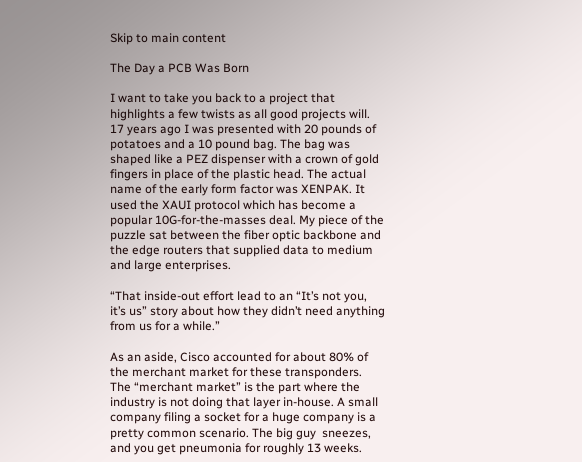Skip to main content

The Day a PCB Was Born

I want to take you back to a project that highlights a few twists as all good projects will. 17 years ago I was presented with 20 pounds of potatoes and a 10 pound bag. The bag was shaped like a PEZ dispenser with a crown of gold fingers in place of the plastic head. The actual name of the early form factor was XENPAK. It used the XAUI protocol which has become a  popular 10G-for-the-masses deal. My piece of the puzzle sat between the fiber optic backbone and the edge routers that supplied data to medium and large enterprises.

“That inside-out effort lead to an “It’s not you, it’s us” story about how they didn’t need anything from us for a while.”

As an aside, Cisco accounted for about 80% of the merchant market for these transponders. The “merchant market” is the part where the industry is not doing that layer in-house. A small company filing a socket for a huge company is a pretty common scenario. The big guy  sneezes, and you get pneumonia for roughly 13 weeks.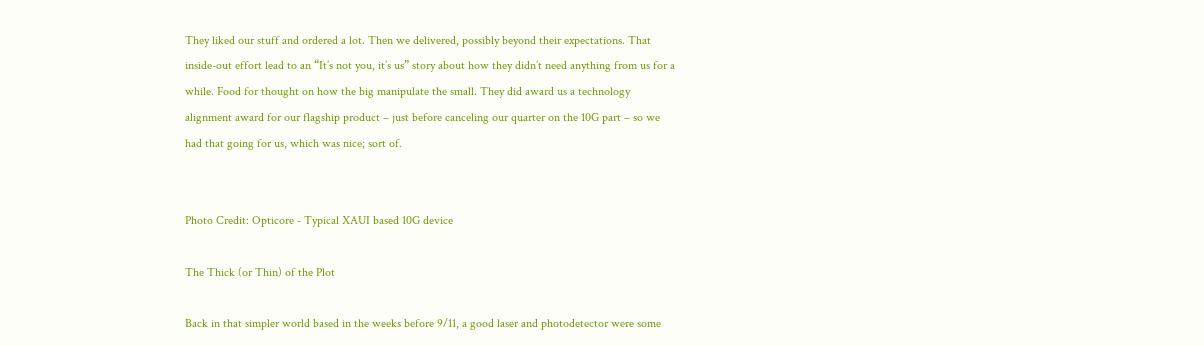They liked our stuff and ordered a lot. Then we delivered, possibly beyond their expectations. That inside-out effort lead to an “It’s not you, it’s us” story about how they didn’t need anything from us for a while. Food for thought on how the big manipulate the small. They did award us a technology alignment award for our flagship product – just before canceling our quarter on the 10G part – so we had that going for us, which was nice; sort of.


Photo Credit: Opticore - Typical XAUI based 10G device

The Thick (or Thin) of the Plot

Back in that simpler world based in the weeks before 9/11, a good laser and photodetector were some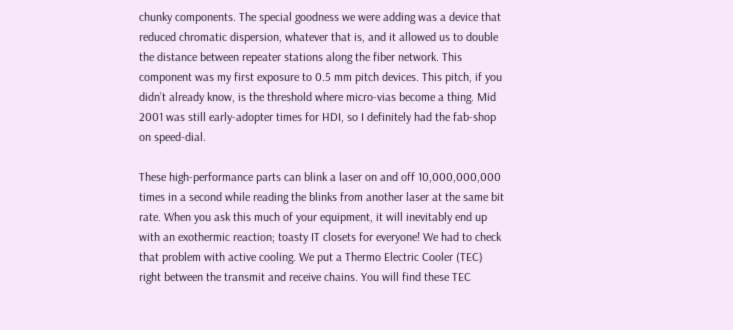chunky components. The special goodness we were adding was a device that reduced chromatic dispersion, whatever that is, and it allowed us to double the distance between repeater stations along the fiber network. This component was my first exposure to 0.5 mm pitch devices. This pitch, if you didn’t already know, is the threshold where micro-vias become a thing. Mid 2001 was still early-adopter times for HDI, so I definitely had the fab-shop on speed-dial.

These high-performance parts can blink a laser on and off 10,000,000,000 times in a second while reading the blinks from another laser at the same bit rate. When you ask this much of your equipment, it will inevitably end up with an exothermic reaction; toasty IT closets for everyone! We had to check that problem with active cooling. We put a Thermo Electric Cooler (TEC) right between the transmit and receive chains. You will find these TEC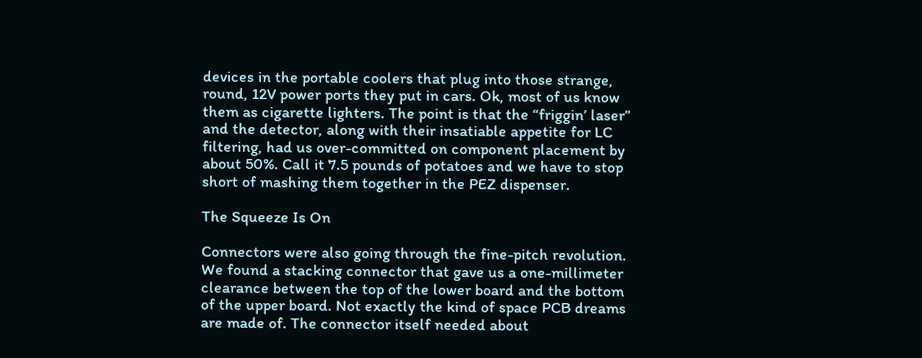devices in the portable coolers that plug into those strange, round, 12V power ports they put in cars. Ok, most of us know them as cigarette lighters. The point is that the “friggin’ laser” and the detector, along with their insatiable appetite for LC filtering, had us over-committed on component placement by about 50%. Call it 7.5 pounds of potatoes and we have to stop short of mashing them together in the PEZ dispenser.

The Squeeze Is On

Connectors were also going through the fine-pitch revolution. We found a stacking connector that gave us a one-millimeter clearance between the top of the lower board and the bottom of the upper board. Not exactly the kind of space PCB dreams are made of. The connector itself needed about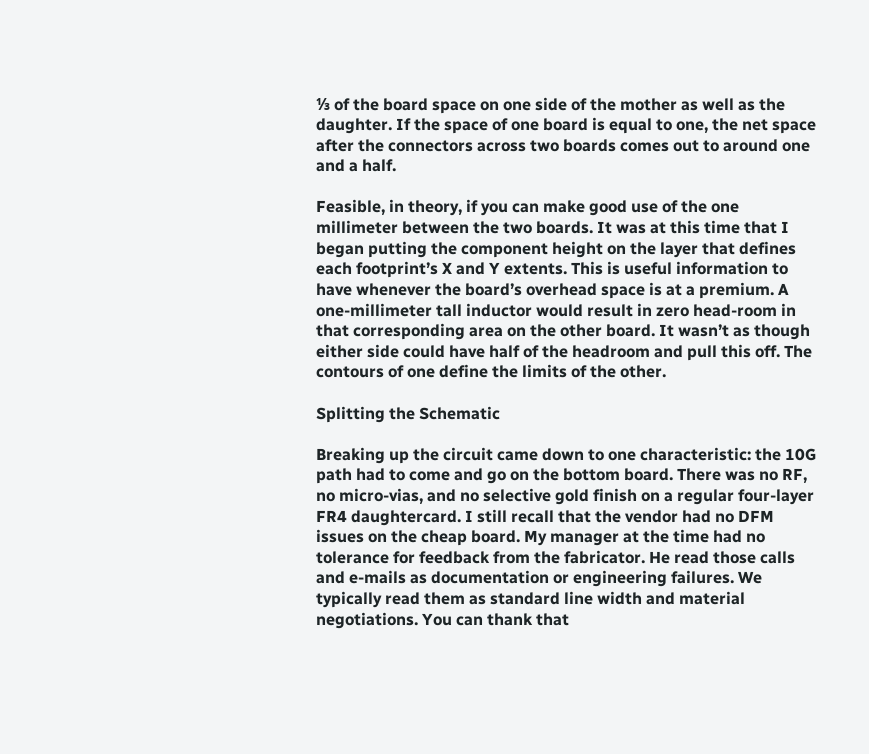⅓ of the board space on one side of the mother as well as the daughter. If the space of one board is equal to one, the net space after the connectors across two boards comes out to around one and a half.

Feasible, in theory, if you can make good use of the one millimeter between the two boards. It was at this time that I began putting the component height on the layer that defines each footprint’s X and Y extents. This is useful information to have whenever the board’s overhead space is at a premium. A one-millimeter tall inductor would result in zero head-room in that corresponding area on the other board. It wasn’t as though either side could have half of the headroom and pull this off. The contours of one define the limits of the other.

Splitting the Schematic

Breaking up the circuit came down to one characteristic: the 10G path had to come and go on the bottom board. There was no RF, no micro-vias, and no selective gold finish on a regular four-layer FR4 daughtercard. I still recall that the vendor had no DFM issues on the cheap board. My manager at the time had no tolerance for feedback from the fabricator. He read those calls and e-mails as documentation or engineering failures. We typically read them as standard line width and material negotiations. You can thank that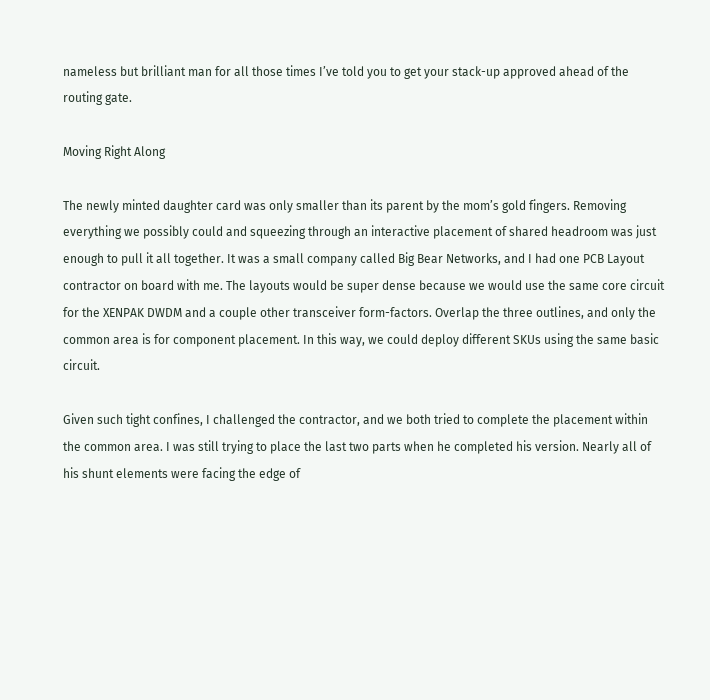nameless but brilliant man for all those times I’ve told you to get your stack-up approved ahead of the routing gate.

Moving Right Along

The newly minted daughter card was only smaller than its parent by the mom’s gold fingers. Removing everything we possibly could and squeezing through an interactive placement of shared headroom was just enough to pull it all together. It was a small company called Big Bear Networks, and I had one PCB Layout contractor on board with me. The layouts would be super dense because we would use the same core circuit for the XENPAK DWDM and a couple other transceiver form-factors. Overlap the three outlines, and only the common area is for component placement. In this way, we could deploy different SKUs using the same basic circuit.

Given such tight confines, I challenged the contractor, and we both tried to complete the placement within the common area. I was still trying to place the last two parts when he completed his version. Nearly all of his shunt elements were facing the edge of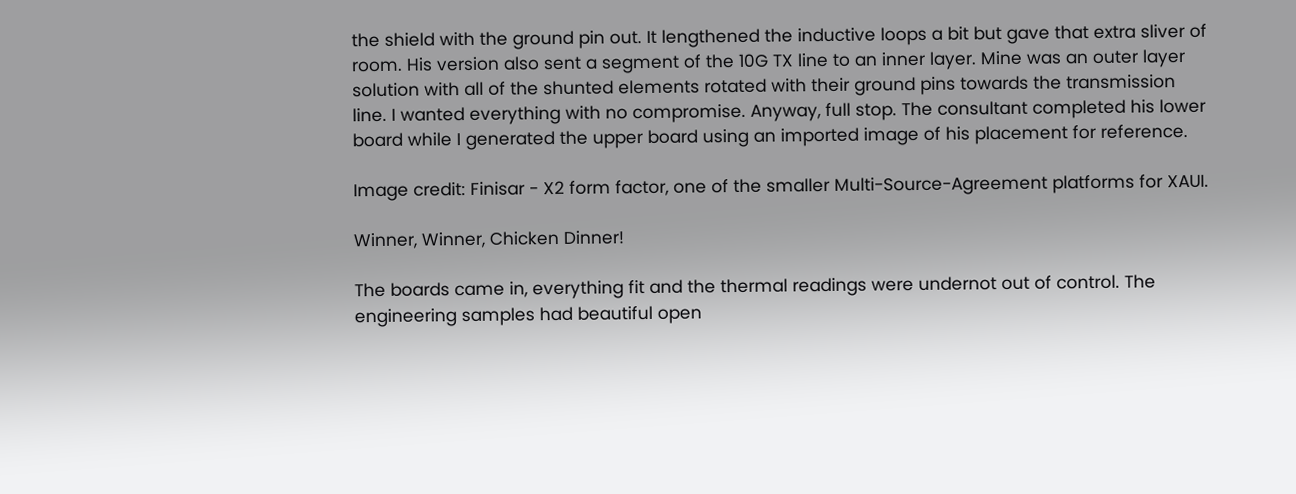the shield with the ground pin out. It lengthened the inductive loops a bit but gave that extra sliver of room. His version also sent a segment of the 10G TX line to an inner layer. Mine was an outer layer solution with all of the shunted elements rotated with their ground pins towards the transmission line. I wanted everything with no compromise. Anyway, full stop. The consultant completed his lower board while I generated the upper board using an imported image of his placement for reference.

Image credit: Finisar - X2 form factor, one of the smaller Multi-Source-Agreement platforms for XAUI.

Winner, Winner, Chicken Dinner!

The boards came in, everything fit and the thermal readings were undernot out of control. The engineering samples had beautiful open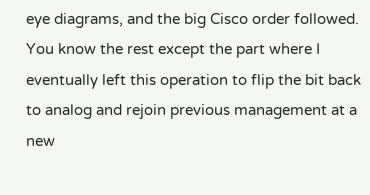eye diagrams, and the big Cisco order followed. You know the rest except the part where I eventually left this operation to flip the bit back to analog and rejoin previous management at a new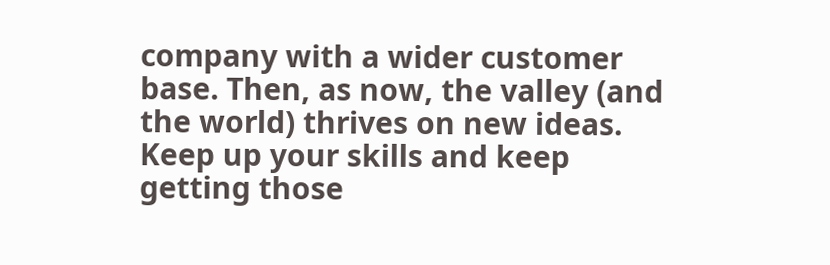company with a wider customer base. Then, as now, the valley (and the world) thrives on new ideas. Keep up your skills and keep getting those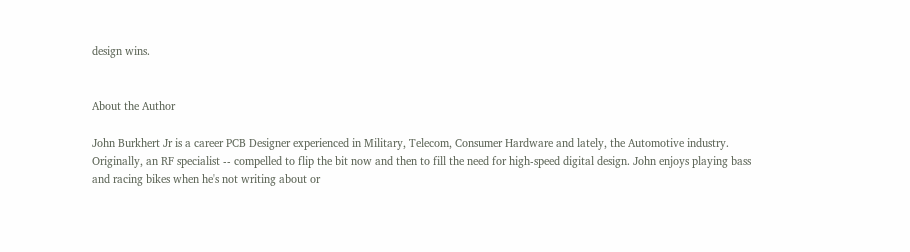design wins.


About the Author

John Burkhert Jr is a career PCB Designer experienced in Military, Telecom, Consumer Hardware and lately, the Automotive industry. Originally, an RF specialist -- compelled to flip the bit now and then to fill the need for high-speed digital design. John enjoys playing bass and racing bikes when he's not writing about or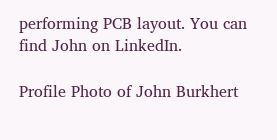performing PCB layout. You can find John on LinkedIn.

Profile Photo of John Burkhert